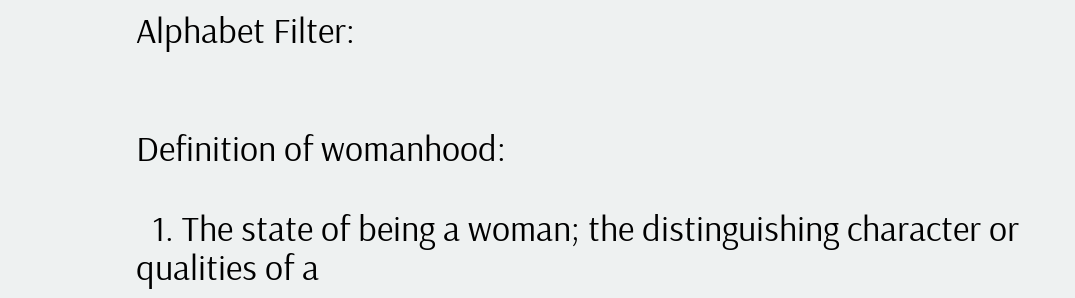Alphabet Filter:


Definition of womanhood:

  1. The state of being a woman; the distinguishing character or qualities of a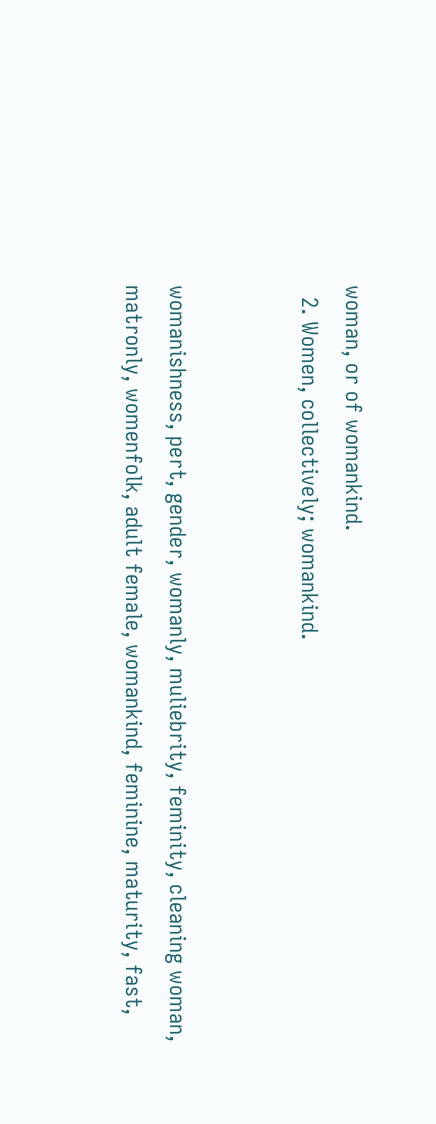woman, or of womankind.
  2. Women, collectively; womankind.


womanishness, pert, gender, womanly, muliebrity, feminity, cleaning woman, matronly, womenfolk, adult female, womankind, feminine, maturity, fast,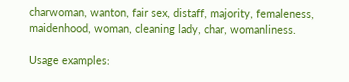charwoman, wanton, fair sex, distaff, majority, femaleness, maidenhood, woman, cleaning lady, char, womanliness.

Usage examples: